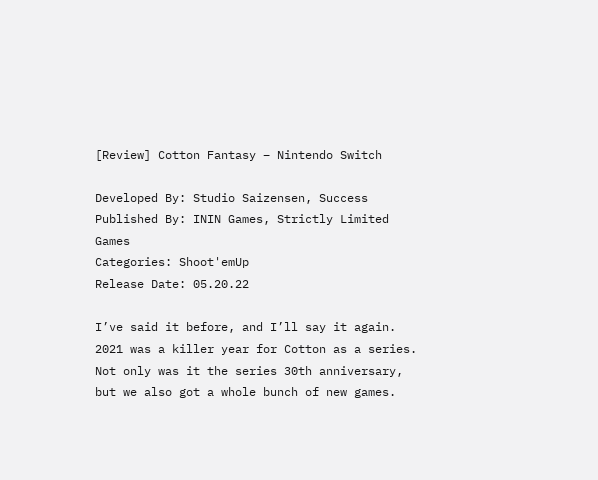[Review] Cotton Fantasy – Nintendo Switch

Developed By: Studio Saizensen, Success
Published By: ININ Games, Strictly Limited Games
Categories: Shoot'emUp
Release Date: 05.20.22

I’ve said it before, and I’ll say it again. 2021 was a killer year for Cotton as a series. Not only was it the series 30th anniversary, but we also got a whole bunch of new games.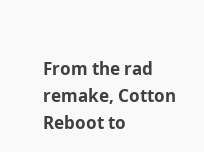From the rad remake, Cotton Reboot to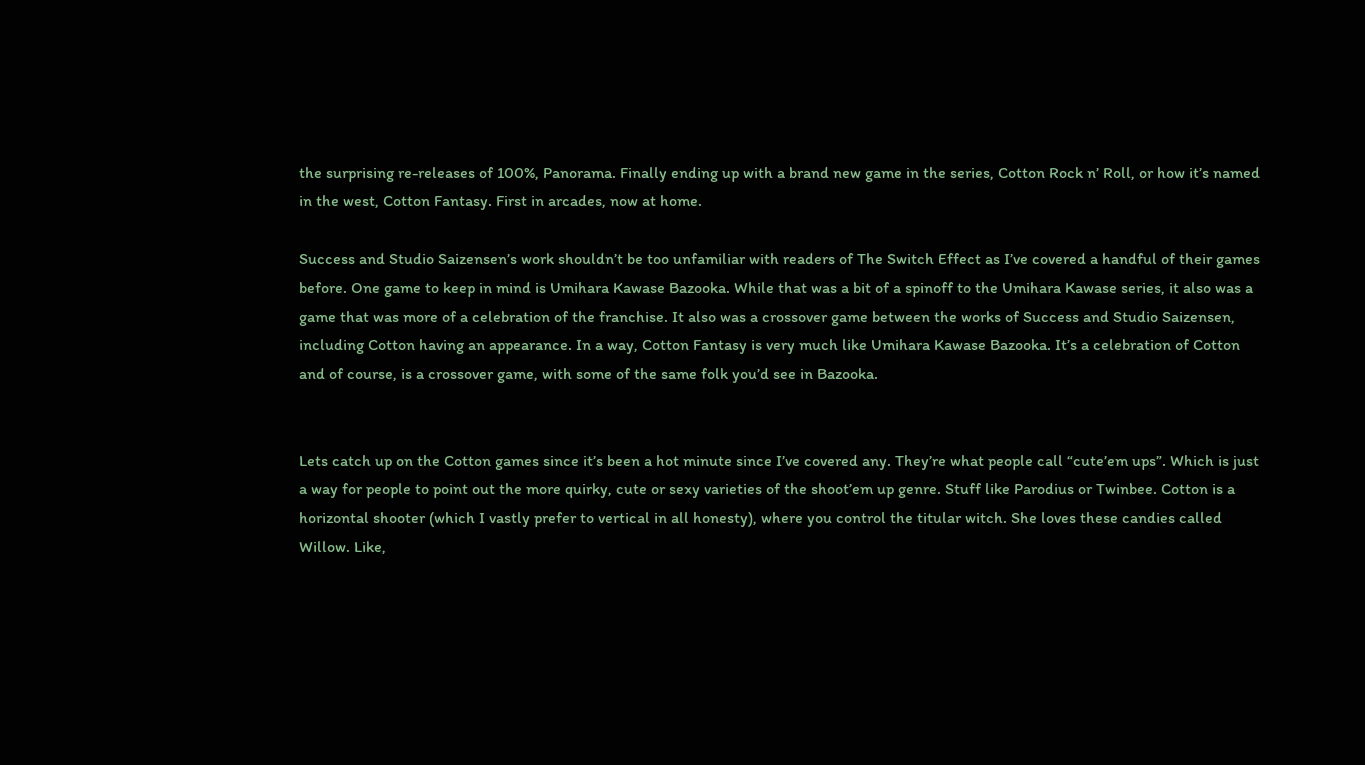the surprising re-releases of 100%, Panorama. Finally ending up with a brand new game in the series, Cotton Rock n’ Roll, or how it’s named in the west, Cotton Fantasy. First in arcades, now at home.

Success and Studio Saizensen’s work shouldn’t be too unfamiliar with readers of The Switch Effect as I’ve covered a handful of their games before. One game to keep in mind is Umihara Kawase Bazooka. While that was a bit of a spinoff to the Umihara Kawase series, it also was a game that was more of a celebration of the franchise. It also was a crossover game between the works of Success and Studio Saizensen, including Cotton having an appearance. In a way, Cotton Fantasy is very much like Umihara Kawase Bazooka. It’s a celebration of Cotton and of course, is a crossover game, with some of the same folk you’d see in Bazooka.


Lets catch up on the Cotton games since it’s been a hot minute since I’ve covered any. They’re what people call “cute’em ups”. Which is just a way for people to point out the more quirky, cute or sexy varieties of the shoot’em up genre. Stuff like Parodius or Twinbee. Cotton is a horizontal shooter (which I vastly prefer to vertical in all honesty), where you control the titular witch. She loves these candies called Willow. Like,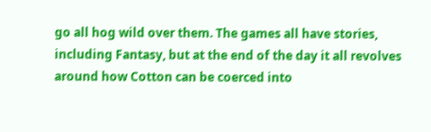go all hog wild over them. The games all have stories, including Fantasy, but at the end of the day it all revolves around how Cotton can be coerced into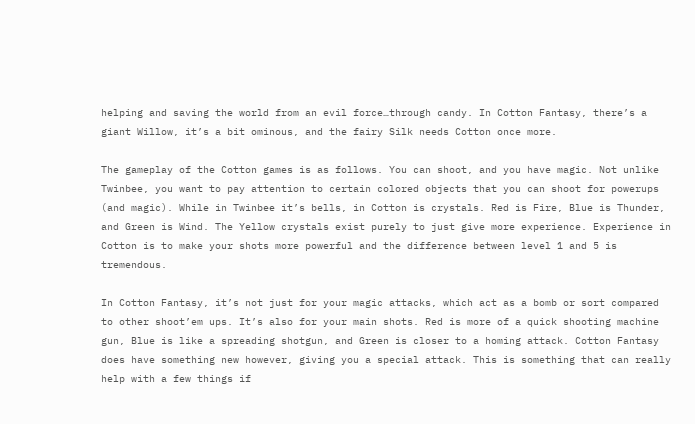helping and saving the world from an evil force…through candy. In Cotton Fantasy, there’s a giant Willow, it’s a bit ominous, and the fairy Silk needs Cotton once more.

The gameplay of the Cotton games is as follows. You can shoot, and you have magic. Not unlike Twinbee, you want to pay attention to certain colored objects that you can shoot for powerups (and magic). While in Twinbee it’s bells, in Cotton is crystals. Red is Fire, Blue is Thunder, and Green is Wind. The Yellow crystals exist purely to just give more experience. Experience in Cotton is to make your shots more powerful and the difference between level 1 and 5 is tremendous.

In Cotton Fantasy, it’s not just for your magic attacks, which act as a bomb or sort compared to other shoot’em ups. It’s also for your main shots. Red is more of a quick shooting machine gun, Blue is like a spreading shotgun, and Green is closer to a homing attack. Cotton Fantasy does have something new however, giving you a special attack. This is something that can really help with a few things if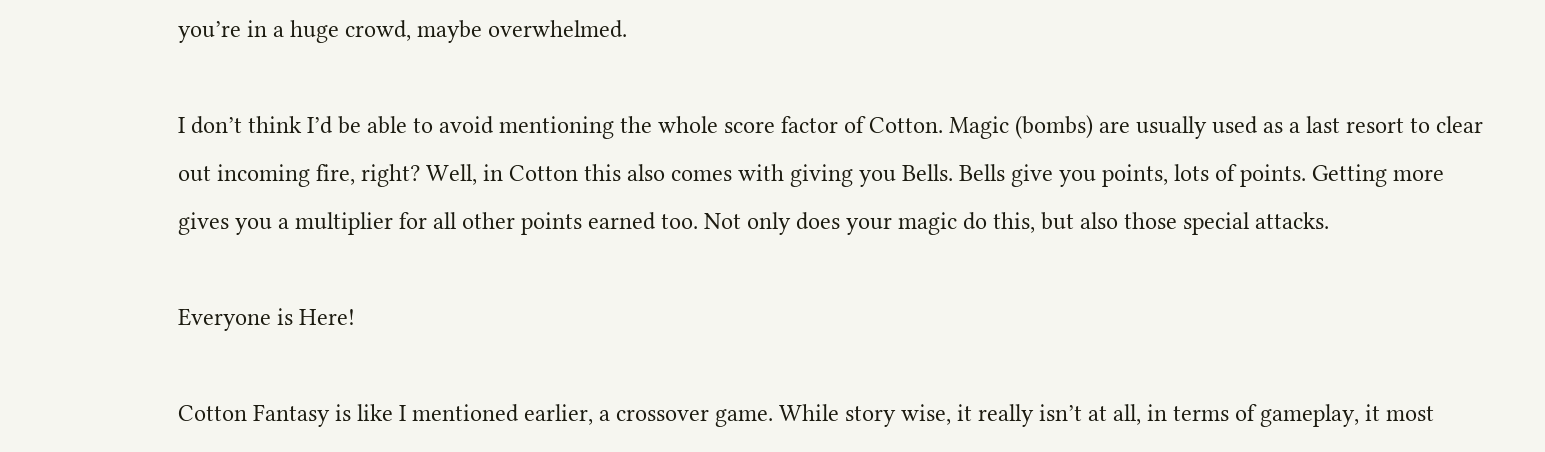you’re in a huge crowd, maybe overwhelmed.

I don’t think I’d be able to avoid mentioning the whole score factor of Cotton. Magic (bombs) are usually used as a last resort to clear out incoming fire, right? Well, in Cotton this also comes with giving you Bells. Bells give you points, lots of points. Getting more gives you a multiplier for all other points earned too. Not only does your magic do this, but also those special attacks.

Everyone is Here!

Cotton Fantasy is like I mentioned earlier, a crossover game. While story wise, it really isn’t at all, in terms of gameplay, it most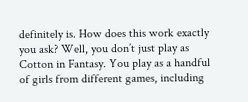definitely is. How does this work exactly you ask? Well, you don’t just play as Cotton in Fantasy. You play as a handful of girls from different games, including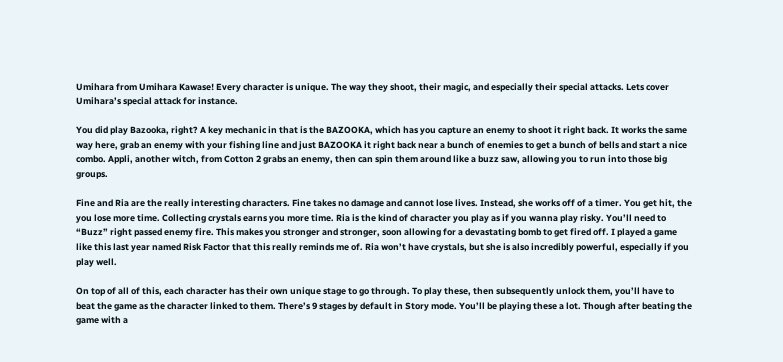Umihara from Umihara Kawase! Every character is unique. The way they shoot, their magic, and especially their special attacks. Lets cover Umihara’s special attack for instance.

You did play Bazooka, right? A key mechanic in that is the BAZOOKA, which has you capture an enemy to shoot it right back. It works the same way here, grab an enemy with your fishing line and just BAZOOKA it right back near a bunch of enemies to get a bunch of bells and start a nice combo. Appli, another witch, from Cotton 2 grabs an enemy, then can spin them around like a buzz saw, allowing you to run into those big groups.

Fine and Ria are the really interesting characters. Fine takes no damage and cannot lose lives. Instead, she works off of a timer. You get hit, the you lose more time. Collecting crystals earns you more time. Ria is the kind of character you play as if you wanna play risky. You’ll need to “Buzz” right passed enemy fire. This makes you stronger and stronger, soon allowing for a devastating bomb to get fired off. I played a game like this last year named Risk Factor that this really reminds me of. Ria won’t have crystals, but she is also incredibly powerful, especially if you play well.

On top of all of this, each character has their own unique stage to go through. To play these, then subsequently unlock them, you’ll have to beat the game as the character linked to them. There’s 9 stages by default in Story mode. You’ll be playing these a lot. Though after beating the game with a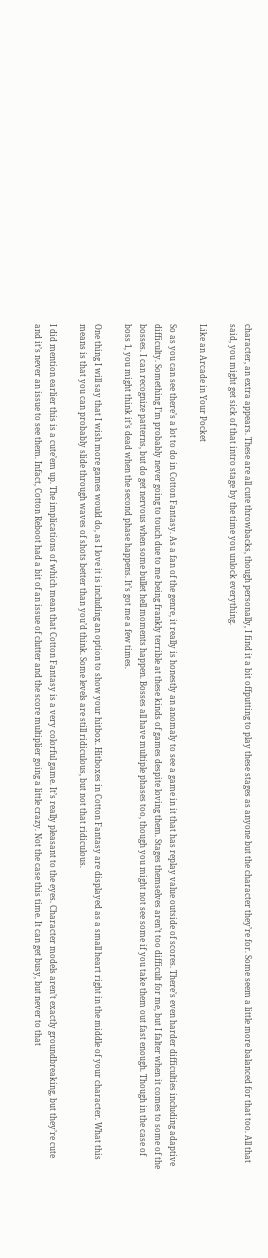character, an extra appears. These are all cute throwbacks, though personally, I find it a bit offputting to play these stages as anyone but the character they’re for. Some seem a little more balanced for that too. All that said, you might get sick of that intro stage by the time you unlock everything.

Like an Arcade in Your Pocket

So as you can see there’s a lot to do in Cotton Fantasy. As a fan of the genre, it really is honestly an anomaly to see a game in it that has replay value outside of scores. There’s even harder difficulties including adaptive difficulty. Something I’m probably never going to touch due to me being frankly terrible at these kinds of games despite loving them. Stages themselves aren’t too difficult for me, but I falter when it comes to some of the bosses. I can recognize patterns, but do get nervous when some bullet hell moments happen. Bosses all have multiple phases too, though you might not see some if you take them out fast enough. Though in the case of boss 1, you might think it’s dead when the second phase happens. It’s got me a few times.

One thing I will say that I wish more games would do, as I love it is including an option to show your hitbox. Hitboxes in Cotton Fantasy are displayed as a small heart right in the middle of your character. What this means is that you can probably slide through waves of shots better than you’d think. Some levels are still ridiculous, but not that ridiculous.

I did mention earlier this is a cute’em up. The implications of which mean that Cotton Fantasy is a very colorful game. It’s really pleasant to the eyes. Character models aren’t exactly groundbreaking, but they’re cute and it’s never an issue to see them. Infact, Cotton Reboot had a bit of an issue of clutter and the score multiplier going a little crazy. Not the case this time. It can get busy, but never to that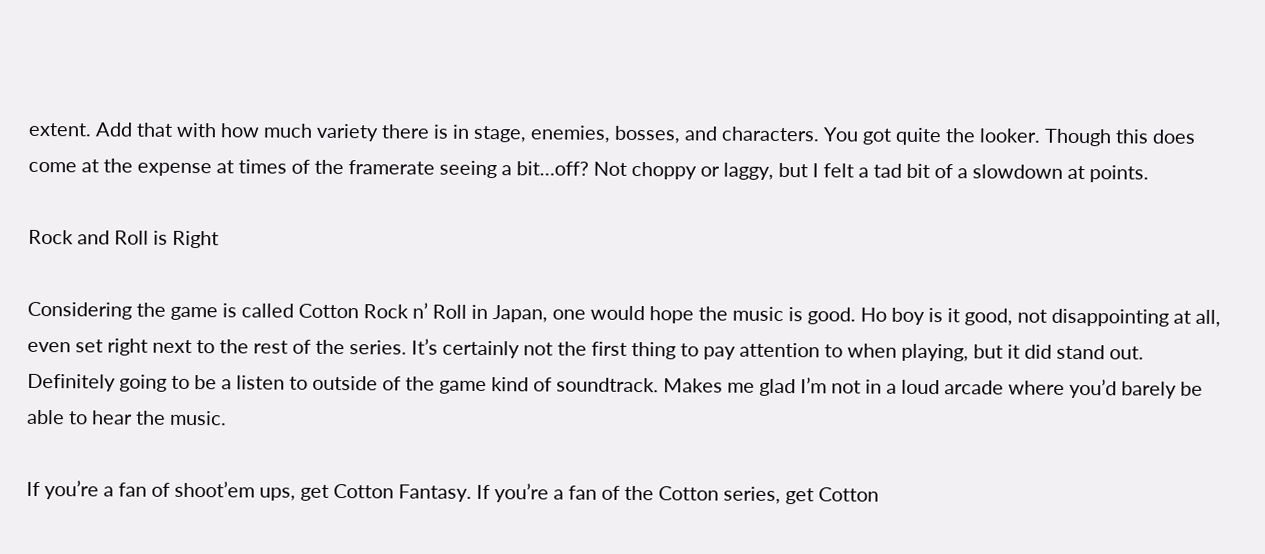extent. Add that with how much variety there is in stage, enemies, bosses, and characters. You got quite the looker. Though this does come at the expense at times of the framerate seeing a bit…off? Not choppy or laggy, but I felt a tad bit of a slowdown at points.

Rock and Roll is Right

Considering the game is called Cotton Rock n’ Roll in Japan, one would hope the music is good. Ho boy is it good, not disappointing at all, even set right next to the rest of the series. It’s certainly not the first thing to pay attention to when playing, but it did stand out. Definitely going to be a listen to outside of the game kind of soundtrack. Makes me glad I’m not in a loud arcade where you’d barely be able to hear the music.

If you’re a fan of shoot’em ups, get Cotton Fantasy. If you’re a fan of the Cotton series, get Cotton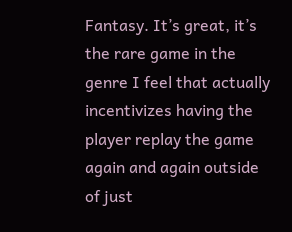Fantasy. It’s great, it’s the rare game in the genre I feel that actually incentivizes having the player replay the game again and again outside of just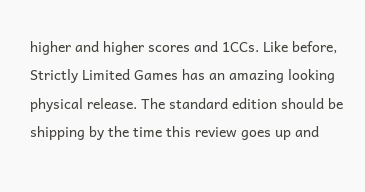higher and higher scores and 1CCs. Like before, Strictly Limited Games has an amazing looking physical release. The standard edition should be shipping by the time this review goes up and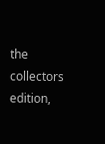the collectors edition,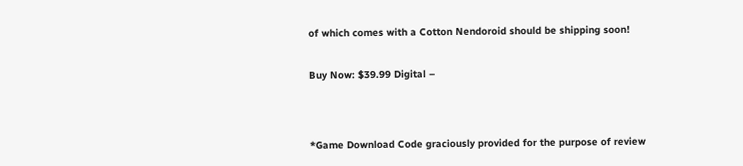of which comes with a Cotton Nendoroid should be shipping soon!


Buy Now: $39.99 Digital –




*Game Download Code graciously provided for the purpose of review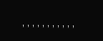, , , , , , , , , , ,